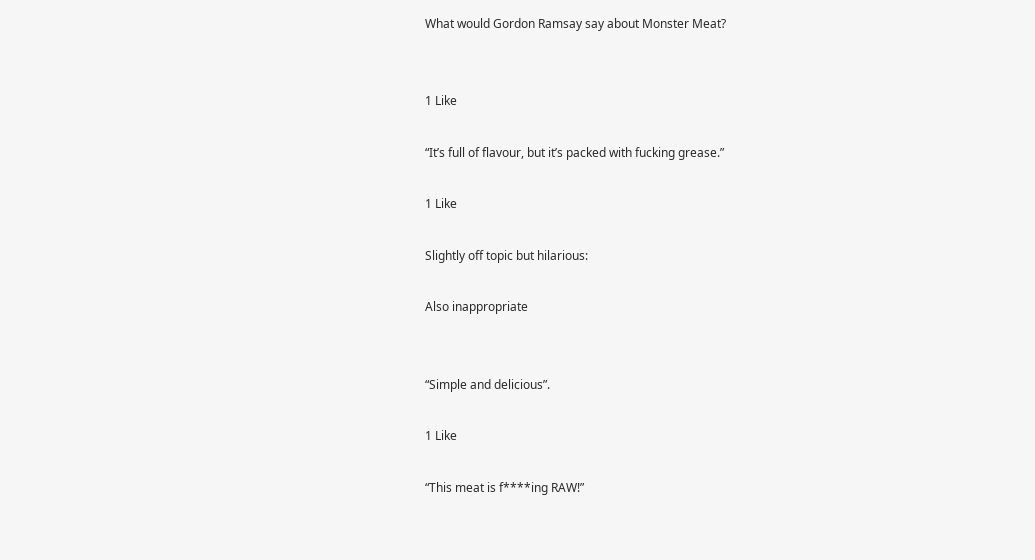What would Gordon Ramsay say about Monster Meat?


1 Like

“It’s full of flavour, but it’s packed with fucking grease.”

1 Like

Slightly off topic but hilarious:

Also inappropriate


“Simple and delicious”.

1 Like

“This meat is f****ing RAW!”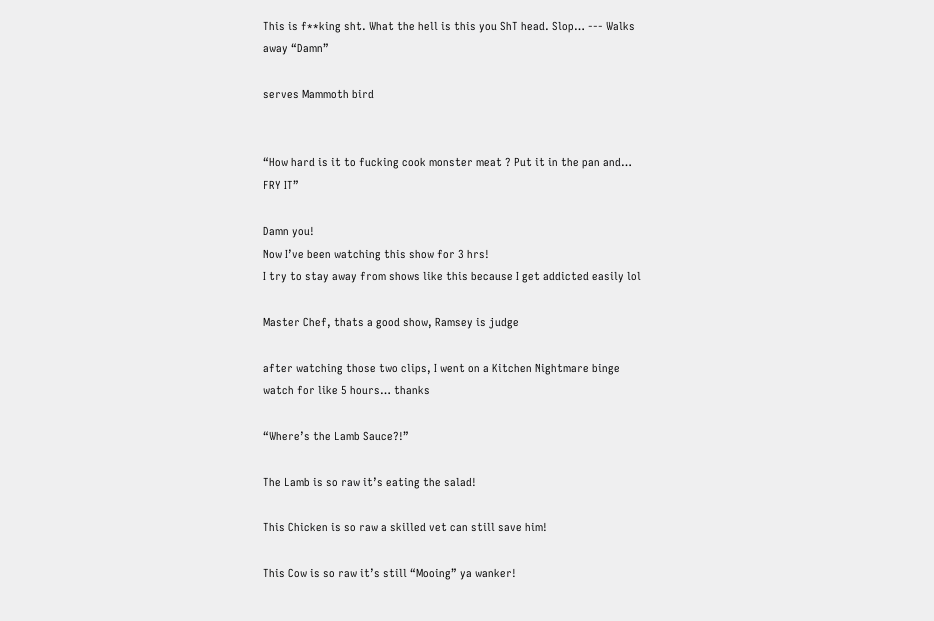This is f**king sht. What the hell is this you ShT head. Slop… --- Walks away “Damn”

serves Mammoth bird


“How hard is it to fucking cook monster meat ? Put it in the pan and… FRY IT”

Damn you!
Now I’ve been watching this show for 3 hrs!
I try to stay away from shows like this because I get addicted easily lol

Master Chef, thats a good show, Ramsey is judge

after watching those two clips, I went on a Kitchen Nightmare binge watch for like 5 hours… thanks

“Where’s the Lamb Sauce?!”

The Lamb is so raw it’s eating the salad!

This Chicken is so raw a skilled vet can still save him!

This Cow is so raw it’s still “Mooing” ya wanker!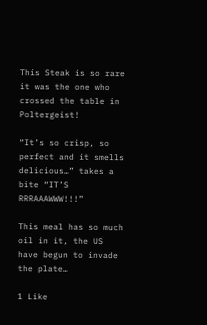This Steak is so rare it was the one who crossed the table in Poltergeist!

“It’s so crisp, so perfect and it smells delicious…” takes a bite “IT’S RRRAAAWWW!!!”

This meal has so much oil in it, the US have begun to invade the plate…

1 Like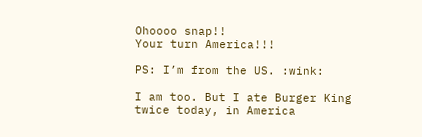Ohoooo snap!!
Your turn America!!!

PS: I’m from the US. :wink:

I am too. But I ate Burger King twice today, in America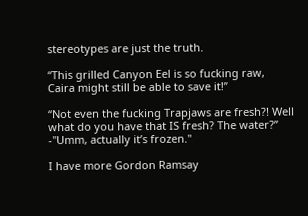stereotypes are just the truth.

“This grilled Canyon Eel is so fucking raw, Caira might still be able to save it!”

“Not even the fucking Trapjaws are fresh?! Well what do you have that IS fresh? The water?”
-"Umm, actually it’s frozen."

I have more Gordon Ramsay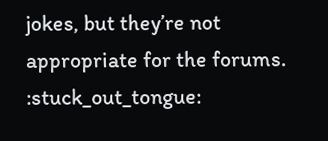jokes, but they’re not appropriate for the forums. :stuck_out_tongue: